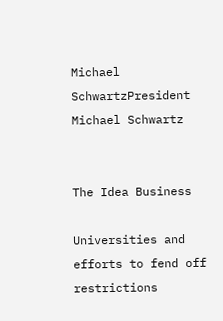Michael SchwartzPresident Michael Schwartz


The Idea Business

Universities and efforts to fend off restrictions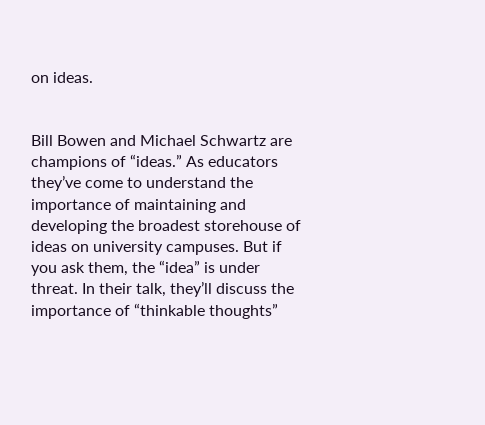on ideas.


Bill Bowen and Michael Schwartz are champions of “ideas.” As educators they’ve come to understand the importance of maintaining and developing the broadest storehouse of ideas on university campuses. But if you ask them, the “idea” is under threat. In their talk, they’ll discuss the importance of “thinkable thoughts”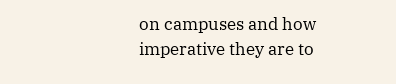on campuses and how imperative they are to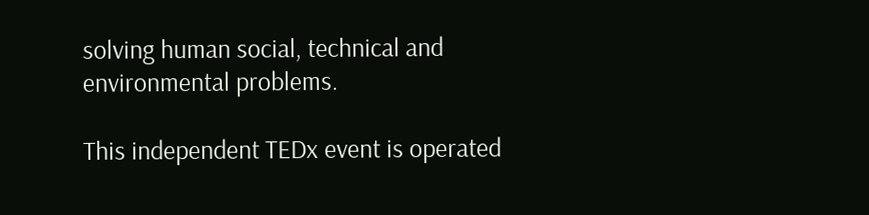solving human social, technical and environmental problems.

This independent TEDx event is operated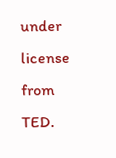under license from TED.